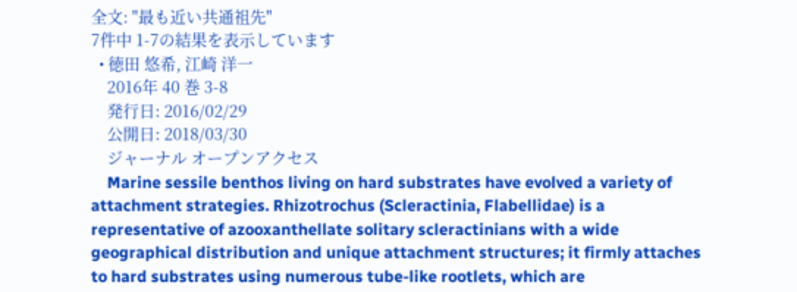全文: "最も近い共通祖先"
7件中 1-7の結果を表示しています
  • 徳田 悠希, 江崎 洋一
    2016年 40 巻 3-8
    発行日: 2016/02/29
    公開日: 2018/03/30
    ジャーナル オープンアクセス
    Marine sessile benthos living on hard substrates have evolved a variety of attachment strategies. Rhizotrochus (Scleractinia, Flabellidae) is a representative of azooxanthellate solitary scleractinians with a wide geographical distribution and unique attachment structures; it firmly attaches to hard substrates using numerous tube-like rootlets, which are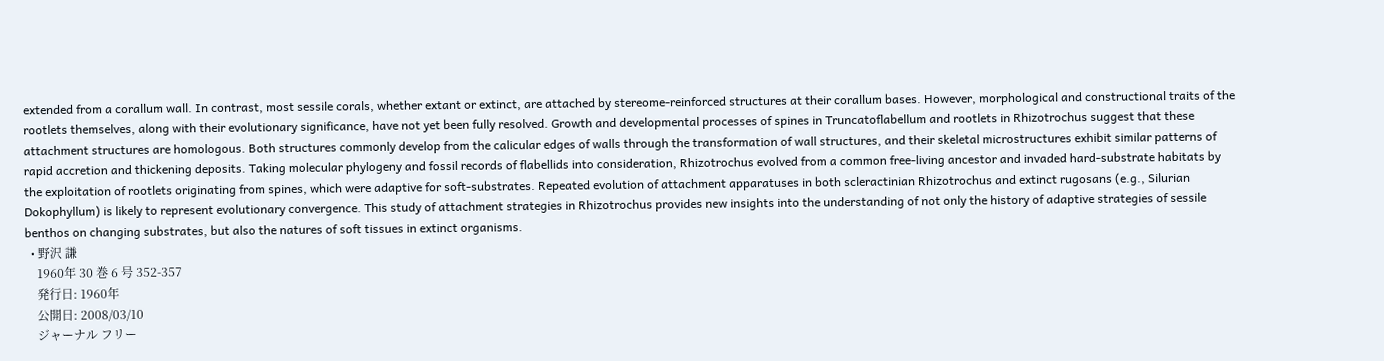extended from a corallum wall. In contrast, most sessile corals, whether extant or extinct, are attached by stereome-reinforced structures at their corallum bases. However, morphological and constructional traits of the rootlets themselves, along with their evolutionary significance, have not yet been fully resolved. Growth and developmental processes of spines in Truncatoflabellum and rootlets in Rhizotrochus suggest that these attachment structures are homologous. Both structures commonly develop from the calicular edges of walls through the transformation of wall structures, and their skeletal microstructures exhibit similar patterns of rapid accretion and thickening deposits. Taking molecular phylogeny and fossil records of flabellids into consideration, Rhizotrochus evolved from a common free-living ancestor and invaded hard-substrate habitats by the exploitation of rootlets originating from spines, which were adaptive for soft-substrates. Repeated evolution of attachment apparatuses in both scleractinian Rhizotrochus and extinct rugosans (e.g., Silurian Dokophyllum) is likely to represent evolutionary convergence. This study of attachment strategies in Rhizotrochus provides new insights into the understanding of not only the history of adaptive strategies of sessile benthos on changing substrates, but also the natures of soft tissues in extinct organisms.
  • 野沢 謙
    1960年 30 巻 6 号 352-357
    発行日: 1960年
    公開日: 2008/03/10
    ジャーナル フリー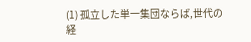(1) 孤立した単一集団ならば,世代の経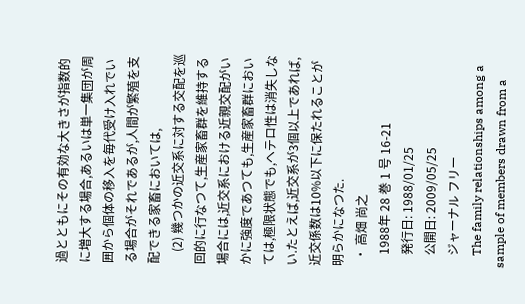過とともにその有効な大きさが指数的に増大する場合,あるいは単一集団が周囲から個体の移入を毎代受け入れでいる場合がそれであるが,人間が繁殖を支配できる家畜においては,
    (2) 幾つかの近交系に対する交配を巡回的に行なつて,生産家畜群を維持する場合には,近交系における近親交配がいかに強度であつても,生産家畜群においては,極限状態でも,ヘテロ性は消失しない.たとえば,近交系が3個以上であれば,近交係数は10%以下に保たれることが明らかになつた.
  • 高畑 尚之
    1988年 28 巻 1 号 16-21
    発行日: 1988/01/25
    公開日: 2009/05/25
    ジャーナル フリー
    The family relationships among a sample of members drawn from a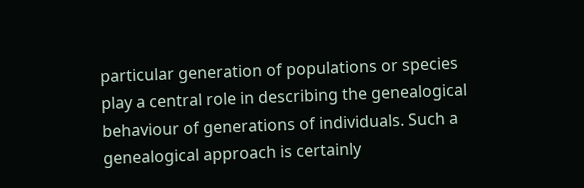particular generation of populations or species play a central role in describing the genealogical behaviour of generations of individuals. Such a genealogical approach is certainly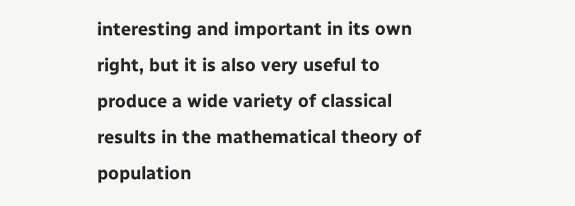interesting and important in its own right, but it is also very useful to produce a wide variety of classical results in the mathematical theory of population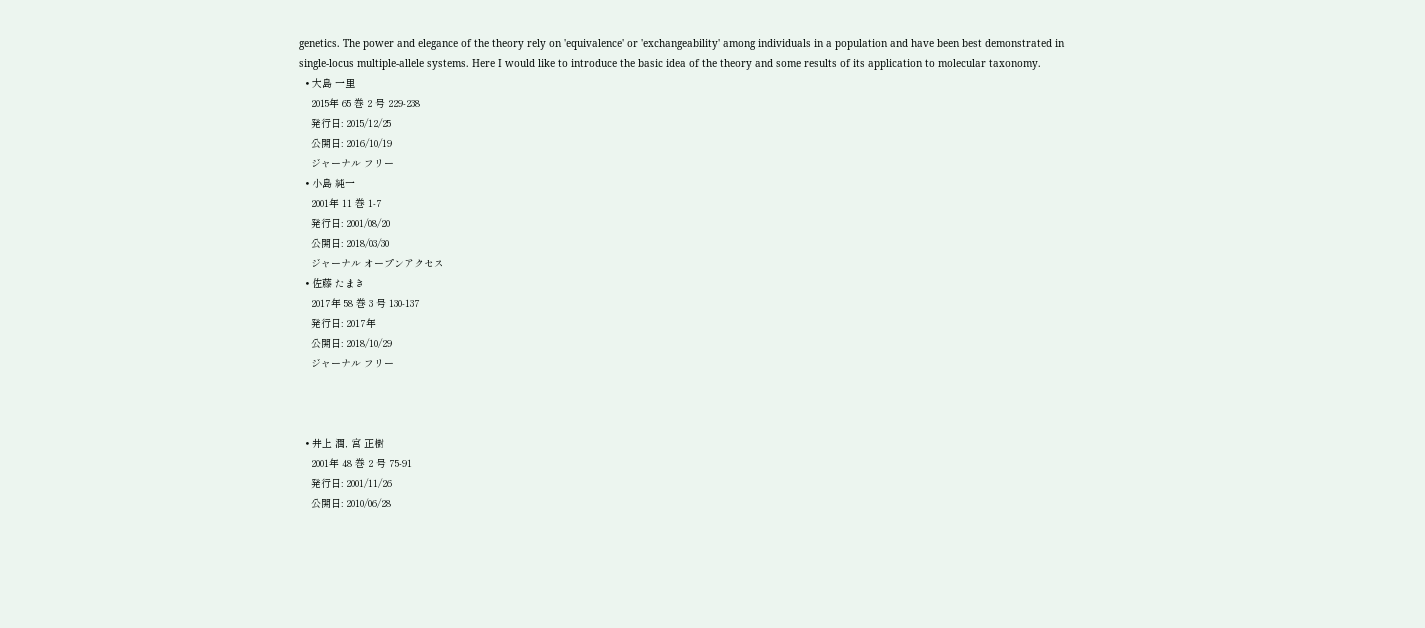genetics. The power and elegance of the theory rely on 'equivalence' or 'exchangeability' among individuals in a population and have been best demonstrated in single-locus multiple-allele systems. Here I would like to introduce the basic idea of the theory and some results of its application to molecular taxonomy.
  • 大島 一里
    2015年 65 巻 2 号 229-238
    発行日: 2015/12/25
    公開日: 2016/10/19
    ジャーナル フリー
  • 小島 純一
    2001年 11 巻 1-7
    発行日: 2001/08/20
    公開日: 2018/03/30
    ジャーナル オープンアクセス
  • 佐藤 たまき
    2017年 58 巻 3 号 130-137
    発行日: 2017年
    公開日: 2018/10/29
    ジャーナル フリー



  • 井上 潤, 宮 正樹
    2001年 48 巻 2 号 75-91
    発行日: 2001/11/26
    公開日: 2010/06/28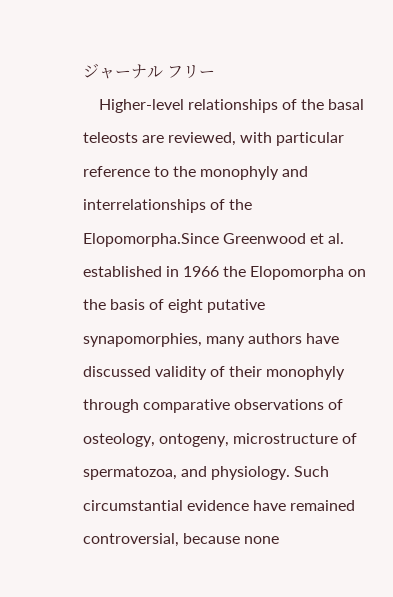ジャーナル フリー
    Higher-level relationships of the basal teleosts are reviewed, with particular reference to the monophyly and interrelationships of the Elopomorpha.Since Greenwood et al. established in 1966 the Elopomorpha on the basis of eight putative synapomorphies, many authors have discussed validity of their monophyly through comparative observations of osteology, ontogeny, microstructure of spermatozoa, and physiology. Such circumstantial evidence have remained controversial, because none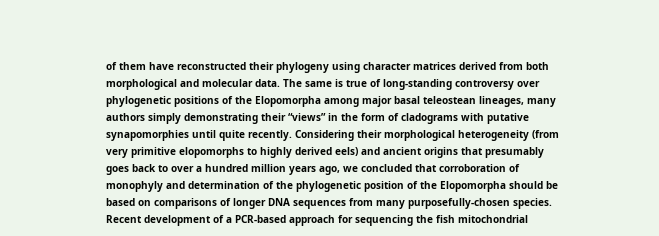of them have reconstructed their phylogeny using character matrices derived from both morphological and molecular data. The same is true of long-standing controversy over phylogenetic positions of the Elopomorpha among major basal teleostean lineages, many authors simply demonstrating their “views” in the form of cladograms with putative synapomorphies until quite recently. Considering their morphological heterogeneity (from very primitive elopomorphs to highly derived eels) and ancient origins that presumably goes back to over a hundred million years ago, we concluded that corroboration of monophyly and determination of the phylogenetic position of the Elopomorpha should be based on comparisons of longer DNA sequences from many purposefully-chosen species. Recent development of a PCR-based approach for sequencing the fish mitochondrial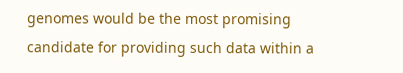genomes would be the most promising candidate for providing such data within a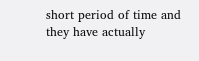short period of time and they have actually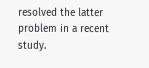resolved the latter problem in a recent study.